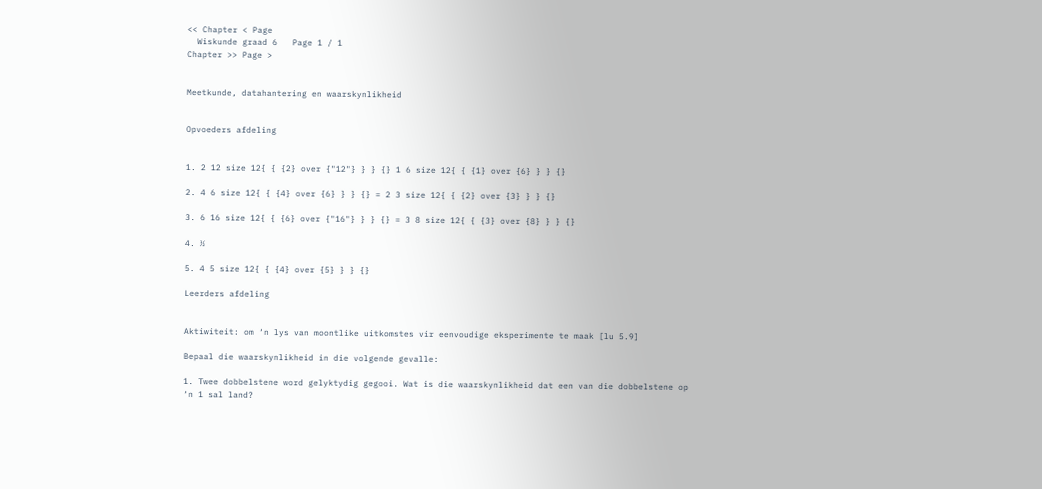<< Chapter < Page
  Wiskunde graad 6   Page 1 / 1
Chapter >> Page >


Meetkunde, datahantering en waarskynlikheid


Opvoeders afdeling


1. 2 12 size 12{ { {2} over {"12"} } } {} 1 6 size 12{ { {1} over {6} } } {}

2. 4 6 size 12{ { {4} over {6} } } {} = 2 3 size 12{ { {2} over {3} } } {}

3. 6 16 size 12{ { {6} over {"16"} } } {} = 3 8 size 12{ { {3} over {8} } } {}

4. ½

5. 4 5 size 12{ { {4} over {5} } } {}

Leerders afdeling


Aktiwiteit: om ‘n lys van moontlike uitkomstes vir eenvoudige eksperimente te maak [lu 5.9]

Bepaal die waarskynlikheid in die volgende gevalle:

1. Twee dobbelstene word gelyktydig gegooi. Wat is die waarskynlikheid dat een van die dobbelstene op ‘n 1 sal land?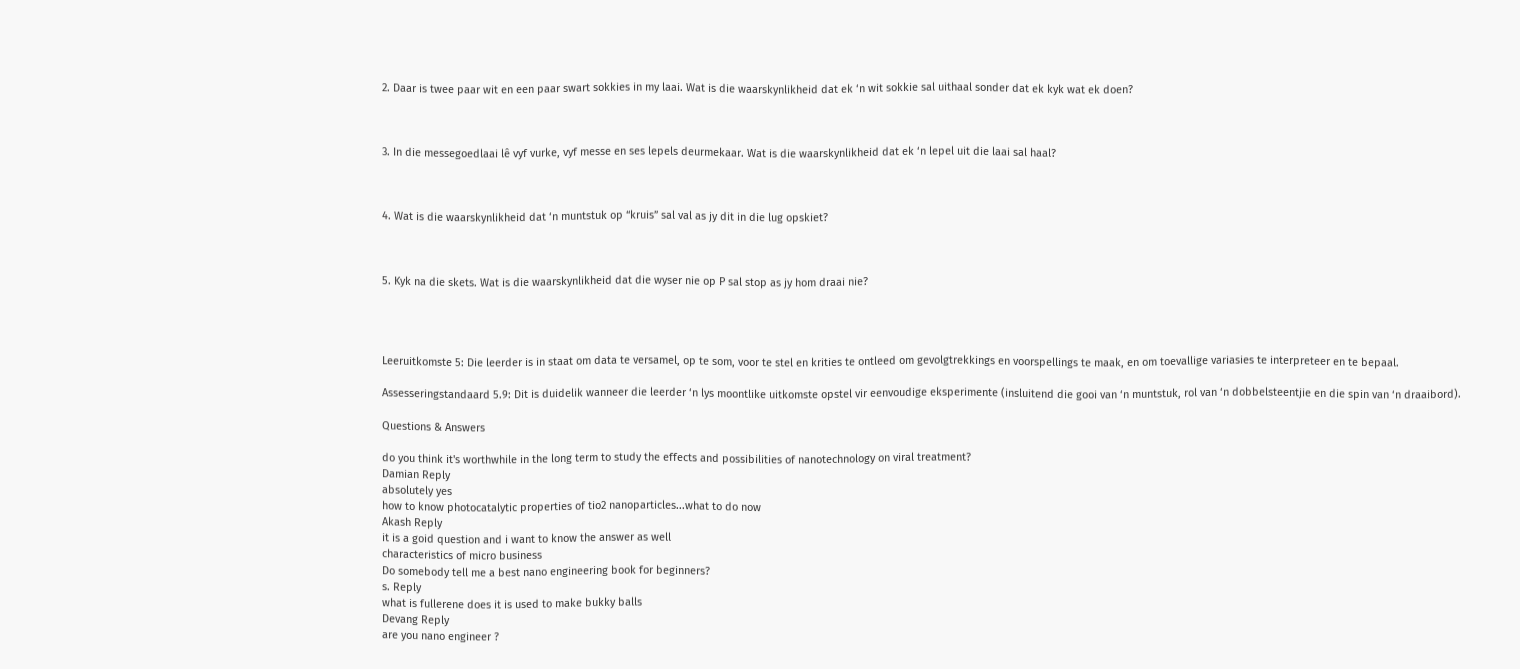2. Daar is twee paar wit en een paar swart sokkies in my laai. Wat is die waarskynlikheid dat ek ‘n wit sokkie sal uithaal sonder dat ek kyk wat ek doen?



3. In die messegoedlaai lê vyf vurke, vyf messe en ses lepels deurmekaar. Wat is die waarskynlikheid dat ek ‘n lepel uit die laai sal haal?



4. Wat is die waarskynlikheid dat ‘n muntstuk op “kruis” sal val as jy dit in die lug opskiet?



5. Kyk na die skets. Wat is die waarskynlikheid dat die wyser nie op P sal stop as jy hom draai nie?




Leeruitkomste 5: Die leerder is in staat om data te versamel, op te som, voor te stel en krities te ontleed om gevolgtrekkings en voorspellings te maak, en om toevallige variasies te interpreteer en te bepaal.

Assesseringstandaard 5.9: Dit is duidelik wanneer die leerder ‘n lys moontlike uitkomste opstel vir eenvoudige eksperimente (insluitend die gooi van ‘n muntstuk, rol van ‘n dobbelsteentjie en die spin van ‘n draaibord).

Questions & Answers

do you think it's worthwhile in the long term to study the effects and possibilities of nanotechnology on viral treatment?
Damian Reply
absolutely yes
how to know photocatalytic properties of tio2 nanoparticles...what to do now
Akash Reply
it is a goid question and i want to know the answer as well
characteristics of micro business
Do somebody tell me a best nano engineering book for beginners?
s. Reply
what is fullerene does it is used to make bukky balls
Devang Reply
are you nano engineer ?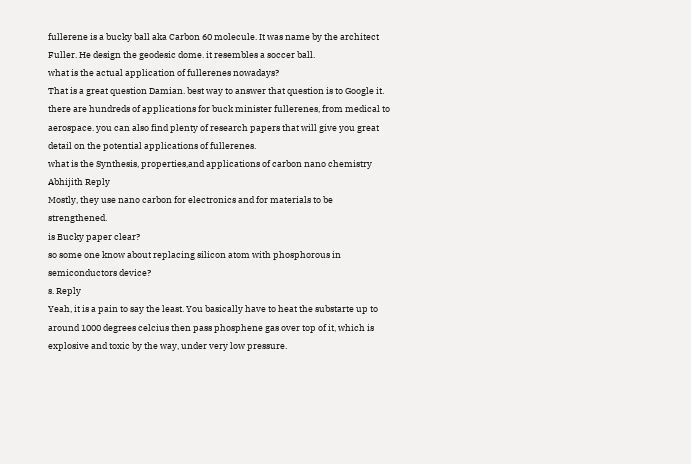fullerene is a bucky ball aka Carbon 60 molecule. It was name by the architect Fuller. He design the geodesic dome. it resembles a soccer ball.
what is the actual application of fullerenes nowadays?
That is a great question Damian. best way to answer that question is to Google it. there are hundreds of applications for buck minister fullerenes, from medical to aerospace. you can also find plenty of research papers that will give you great detail on the potential applications of fullerenes.
what is the Synthesis, properties,and applications of carbon nano chemistry
Abhijith Reply
Mostly, they use nano carbon for electronics and for materials to be strengthened.
is Bucky paper clear?
so some one know about replacing silicon atom with phosphorous in semiconductors device?
s. Reply
Yeah, it is a pain to say the least. You basically have to heat the substarte up to around 1000 degrees celcius then pass phosphene gas over top of it, which is explosive and toxic by the way, under very low pressure.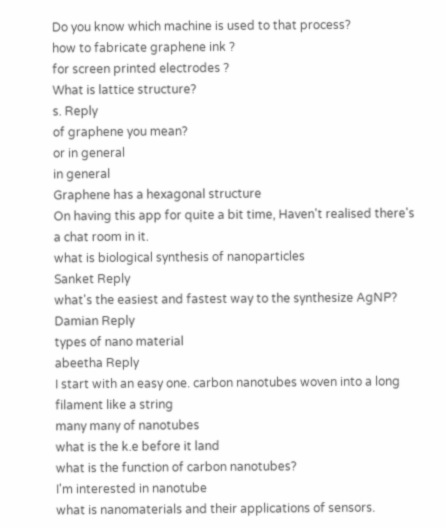Do you know which machine is used to that process?
how to fabricate graphene ink ?
for screen printed electrodes ?
What is lattice structure?
s. Reply
of graphene you mean?
or in general
in general
Graphene has a hexagonal structure
On having this app for quite a bit time, Haven't realised there's a chat room in it.
what is biological synthesis of nanoparticles
Sanket Reply
what's the easiest and fastest way to the synthesize AgNP?
Damian Reply
types of nano material
abeetha Reply
I start with an easy one. carbon nanotubes woven into a long filament like a string
many many of nanotubes
what is the k.e before it land
what is the function of carbon nanotubes?
I'm interested in nanotube
what is nanomaterials and their applications of sensors.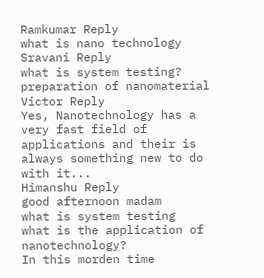Ramkumar Reply
what is nano technology
Sravani Reply
what is system testing?
preparation of nanomaterial
Victor Reply
Yes, Nanotechnology has a very fast field of applications and their is always something new to do with it...
Himanshu Reply
good afternoon madam
what is system testing
what is the application of nanotechnology?
In this morden time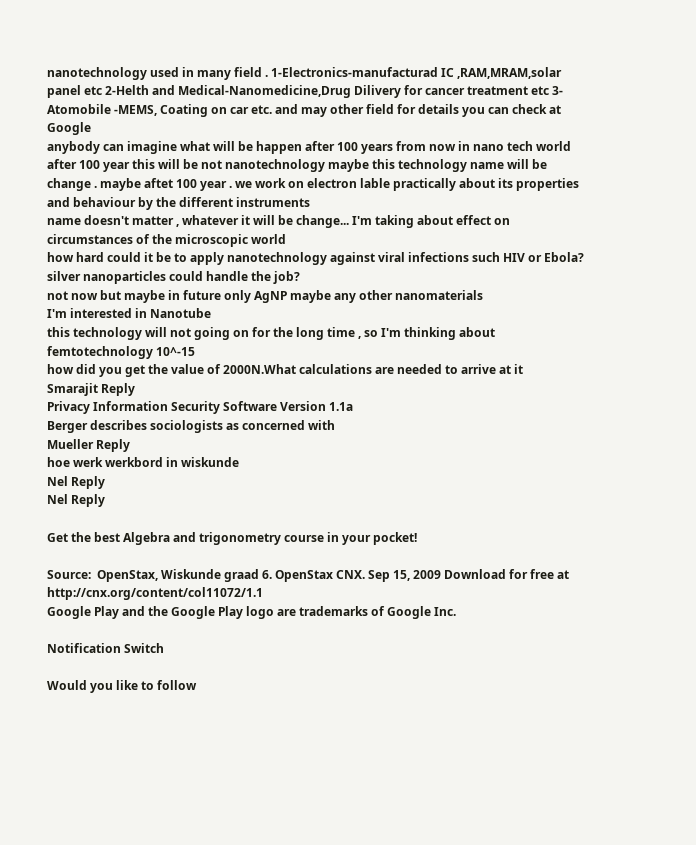nanotechnology used in many field . 1-Electronics-manufacturad IC ,RAM,MRAM,solar panel etc 2-Helth and Medical-Nanomedicine,Drug Dilivery for cancer treatment etc 3- Atomobile -MEMS, Coating on car etc. and may other field for details you can check at Google
anybody can imagine what will be happen after 100 years from now in nano tech world
after 100 year this will be not nanotechnology maybe this technology name will be change . maybe aftet 100 year . we work on electron lable practically about its properties and behaviour by the different instruments
name doesn't matter , whatever it will be change... I'm taking about effect on circumstances of the microscopic world
how hard could it be to apply nanotechnology against viral infections such HIV or Ebola?
silver nanoparticles could handle the job?
not now but maybe in future only AgNP maybe any other nanomaterials
I'm interested in Nanotube
this technology will not going on for the long time , so I'm thinking about femtotechnology 10^-15
how did you get the value of 2000N.What calculations are needed to arrive at it
Smarajit Reply
Privacy Information Security Software Version 1.1a
Berger describes sociologists as concerned with
Mueller Reply
hoe werk werkbord in wiskunde
Nel Reply
Nel Reply

Get the best Algebra and trigonometry course in your pocket!

Source:  OpenStax, Wiskunde graad 6. OpenStax CNX. Sep 15, 2009 Download for free at http://cnx.org/content/col11072/1.1
Google Play and the Google Play logo are trademarks of Google Inc.

Notification Switch

Would you like to follow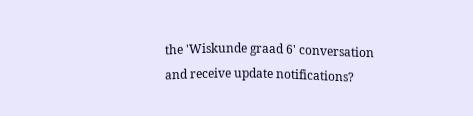the 'Wiskunde graad 6' conversation and receive update notifications?